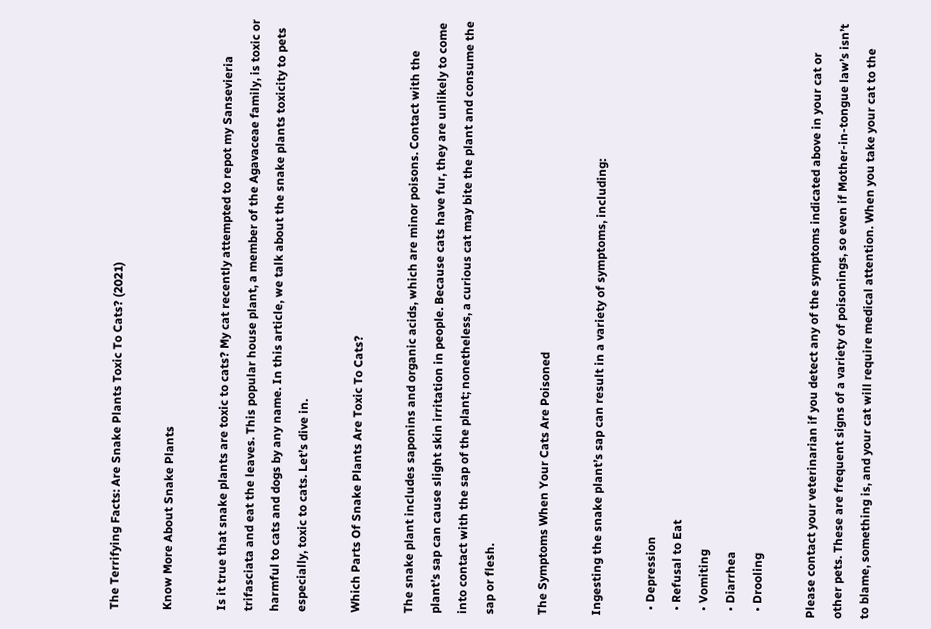The Terrifying Facts: Are Snake Plants Toxic To Cats? (2021)

Know More About Snake Plants

Is it true that snake plants are toxic to cats? My cat recently attempted to repot my Sansevieria trifasciata and eat the leaves. This popular house plant, a member of the Agavaceae family, is toxic or harmful to cats and dogs by any name. In this article, we talk about the snake plants toxicity to pets especially, toxic to cats. Let’s dive in.

Which Parts Of Snake Plants Are Toxic To Cats?

The snake plant includes saponins and organic acids, which are minor poisons. Contact with the plant’s sap can cause slight skin irritation in people. Because cats have fur, they are unlikely to come into contact with the sap of the plant; nonetheless, a curious cat may bite the plant and consume the sap or flesh.

The Symptoms When Your Cats Are Poisoned

Ingesting the snake plant’s sap can result in a variety of symptoms, including:

  • Depression
  • Refusal to Eat
  • Vomiting
  • Diarrhea
  • Drooling

Please contact your veterinarian if you detect any of the symptoms indicated above in your cat or other pets. These are frequent signs of a variety of poisonings, so even if Mother-in-tongue law’s isn’t to blame, something is, and your cat will require medical attention. When you take your cat to the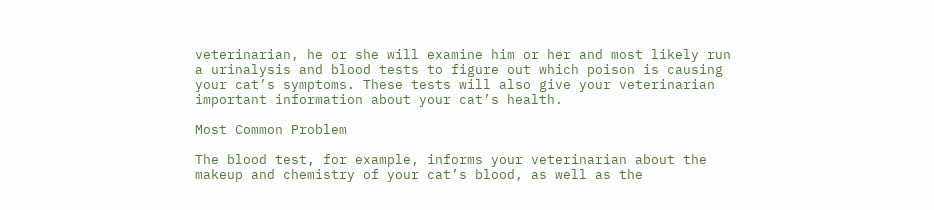veterinarian, he or she will examine him or her and most likely run a urinalysis and blood tests to figure out which poison is causing your cat’s symptoms. These tests will also give your veterinarian important information about your cat’s health.

Most Common Problem

The blood test, for example, informs your veterinarian about the makeup and chemistry of your cat’s blood, as well as the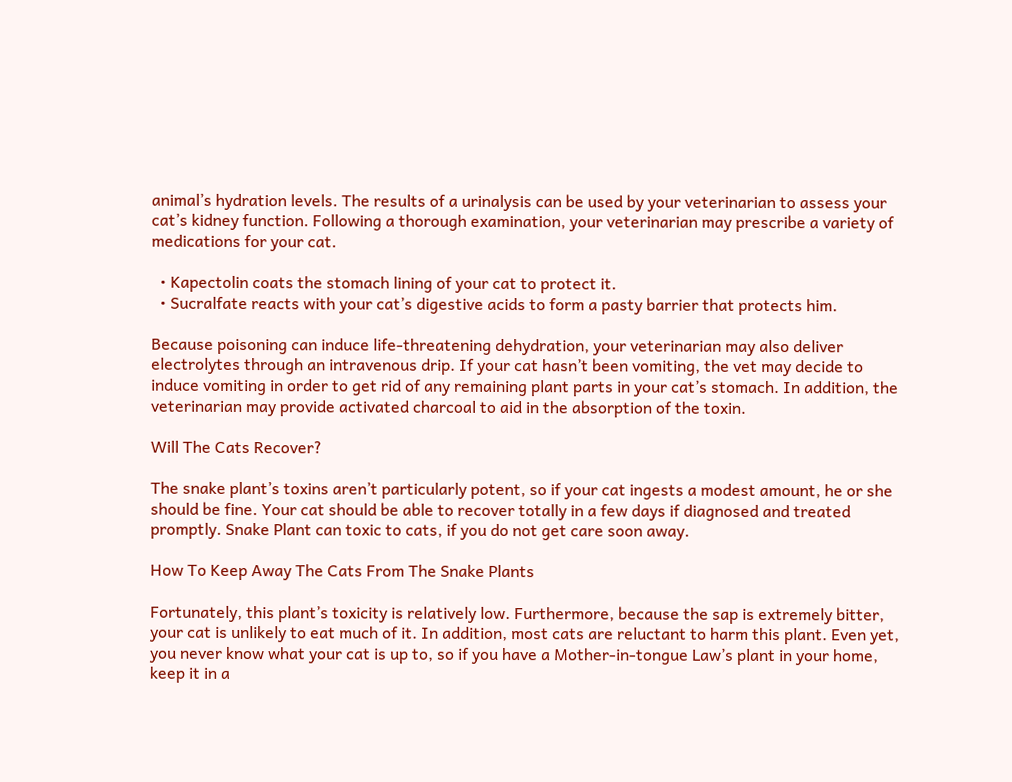animal’s hydration levels. The results of a urinalysis can be used by your veterinarian to assess your cat’s kidney function. Following a thorough examination, your veterinarian may prescribe a variety of medications for your cat.

  • Kapectolin coats the stomach lining of your cat to protect it.
  • Sucralfate reacts with your cat’s digestive acids to form a pasty barrier that protects him.

Because poisoning can induce life-threatening dehydration, your veterinarian may also deliver electrolytes through an intravenous drip. If your cat hasn’t been vomiting, the vet may decide to induce vomiting in order to get rid of any remaining plant parts in your cat’s stomach. In addition, the veterinarian may provide activated charcoal to aid in the absorption of the toxin.

Will The Cats Recover?

The snake plant’s toxins aren’t particularly potent, so if your cat ingests a modest amount, he or she should be fine. Your cat should be able to recover totally in a few days if diagnosed and treated promptly. Snake Plant can toxic to cats, if you do not get care soon away.

How To Keep Away The Cats From The Snake Plants

Fortunately, this plant’s toxicity is relatively low. Furthermore, because the sap is extremely bitter, your cat is unlikely to eat much of it. In addition, most cats are reluctant to harm this plant. Even yet, you never know what your cat is up to, so if you have a Mother-in-tongue Law’s plant in your home, keep it in a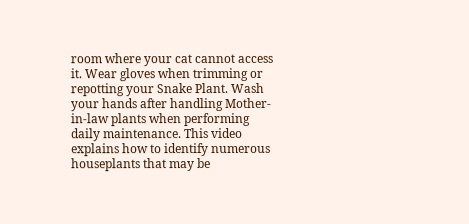room where your cat cannot access it. Wear gloves when trimming or repotting your Snake Plant. Wash your hands after handling Mother-in-law plants when performing daily maintenance. This video explains how to identify numerous houseplants that may be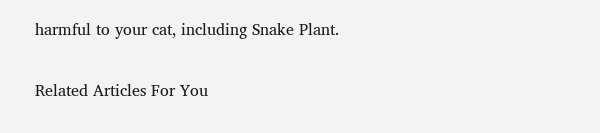harmful to your cat, including Snake Plant.

Related Articles For You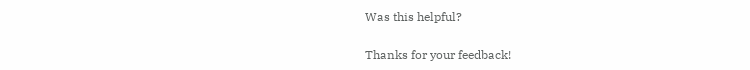Was this helpful?

Thanks for your feedback!